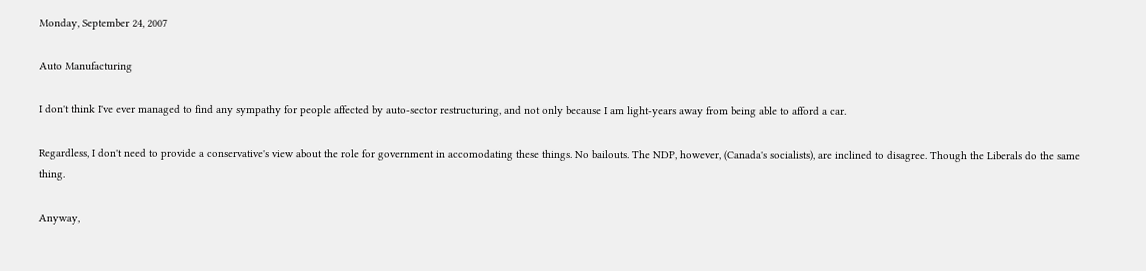Monday, September 24, 2007

Auto Manufacturing

I don't think I've ever managed to find any sympathy for people affected by auto-sector restructuring, and not only because I am light-years away from being able to afford a car.

Regardless, I don't need to provide a conservative's view about the role for government in accomodating these things. No bailouts. The NDP, however, (Canada's socialists), are inclined to disagree. Though the Liberals do the same thing.

Anyway,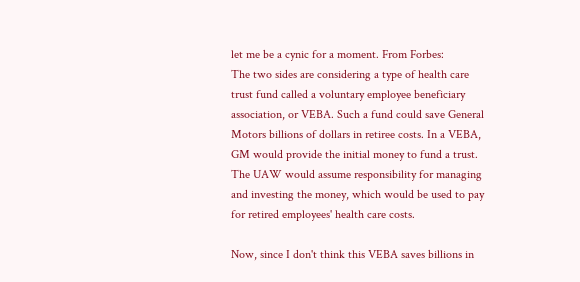let me be a cynic for a moment. From Forbes:
The two sides are considering a type of health care trust fund called a voluntary employee beneficiary association, or VEBA. Such a fund could save General Motors billions of dollars in retiree costs. In a VEBA, GM would provide the initial money to fund a trust. The UAW would assume responsibility for managing and investing the money, which would be used to pay for retired employees' health care costs.

Now, since I don't think this VEBA saves billions in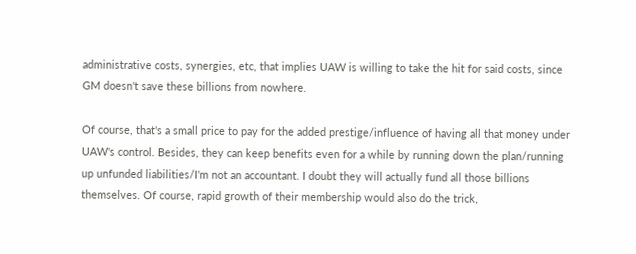administrative costs, synergies, etc, that implies UAW is willing to take the hit for said costs, since GM doesn't save these billions from nowhere.

Of course, that's a small price to pay for the added prestige/influence of having all that money under UAW's control. Besides, they can keep benefits even for a while by running down the plan/running up unfunded liabilities/I'm not an accountant. I doubt they will actually fund all those billions themselves. Of course, rapid growth of their membership would also do the trick,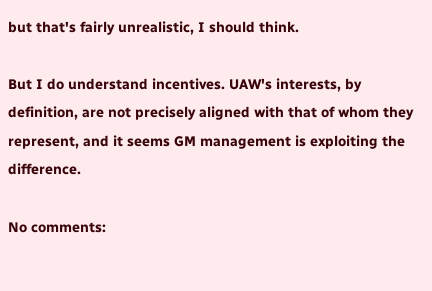but that's fairly unrealistic, I should think.

But I do understand incentives. UAW's interests, by definition, are not precisely aligned with that of whom they represent, and it seems GM management is exploiting the difference.

No comments: